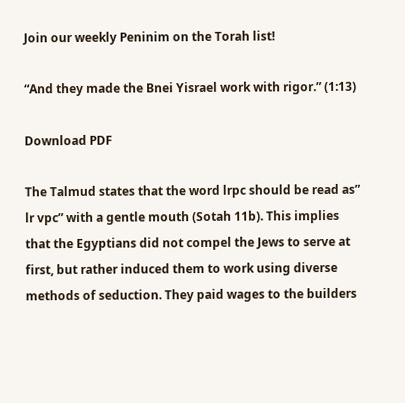Join our weekly Peninim on the Torah list!

“And they made the Bnei Yisrael work with rigor.” (1:13)

Download PDF

The Talmud states that the word lrpc should be read as” lr vpc” with a gentle mouth (Sotah 11b). This implies that the Egyptians did not compel the Jews to serve at first, but rather induced them to work using diverse methods of seduction. They paid wages to the builders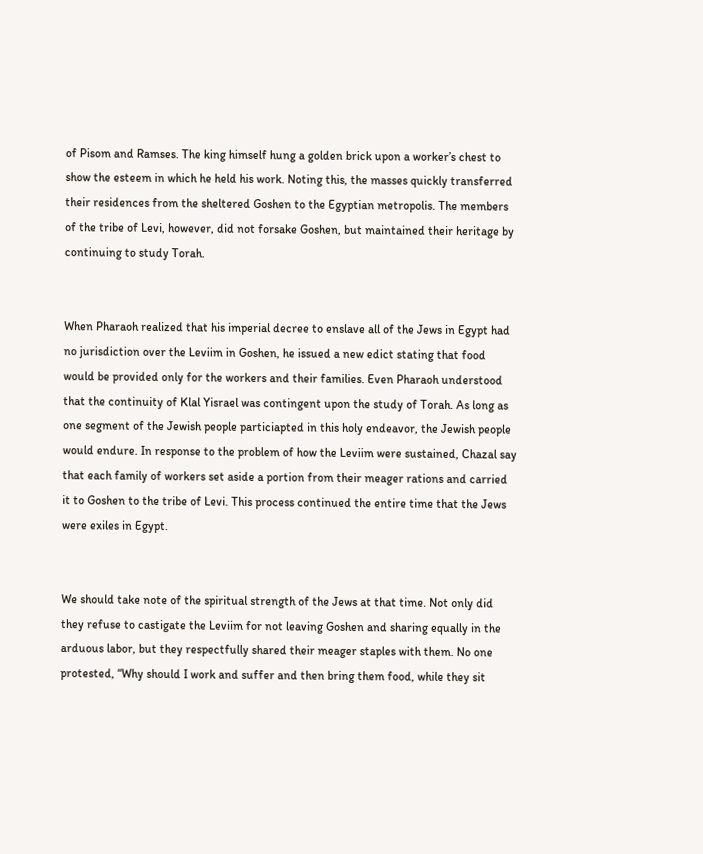of Pisom and Ramses. The king himself hung a golden brick upon a worker’s chest to show the esteem in which he held his work. Noting this, the masses quickly transferred their residences from the sheltered Goshen to the Egyptian metropolis. The members of the tribe of Levi, however, did not forsake Goshen, but maintained their heritage by continuing to study Torah.


When Pharaoh realized that his imperial decree to enslave all of the Jews in Egypt had no jurisdiction over the Leviim in Goshen, he issued a new edict stating that food would be provided only for the workers and their families. Even Pharaoh understood that the continuity of Klal Yisrael was contingent upon the study of Torah. As long as one segment of the Jewish people particiapted in this holy endeavor, the Jewish people would endure. In response to the problem of how the Leviim were sustained, Chazal say that each family of workers set aside a portion from their meager rations and carried it to Goshen to the tribe of Levi. This process continued the entire time that the Jews were exiles in Egypt.


We should take note of the spiritual strength of the Jews at that time. Not only did they refuse to castigate the Leviim for not leaving Goshen and sharing equally in the arduous labor, but they respectfully shared their meager staples with them. No one protested, “Why should I work and suffer and then bring them food, while they sit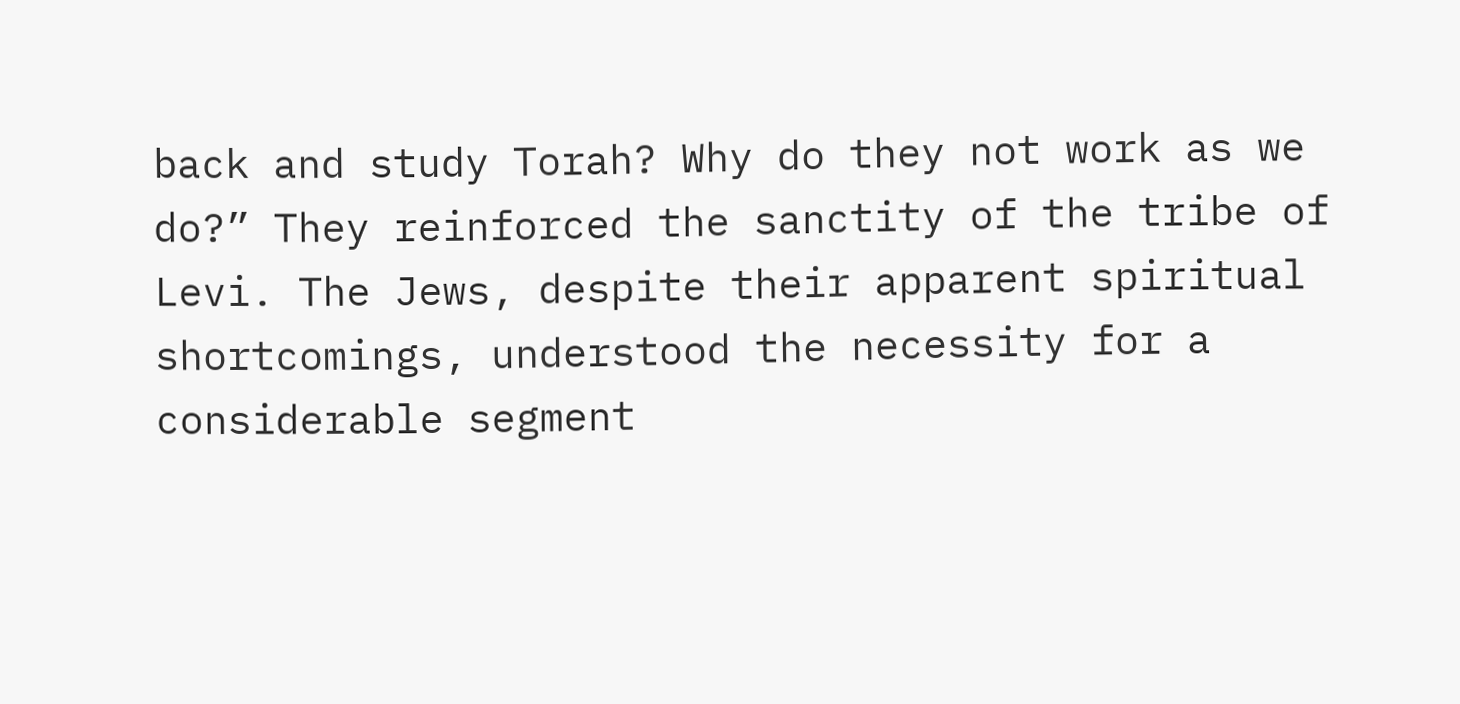back and study Torah? Why do they not work as we do?” They reinforced the sanctity of the tribe of Levi. The Jews, despite their apparent spiritual shortcomings, understood the necessity for a considerable segment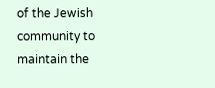of the Jewish community to maintain the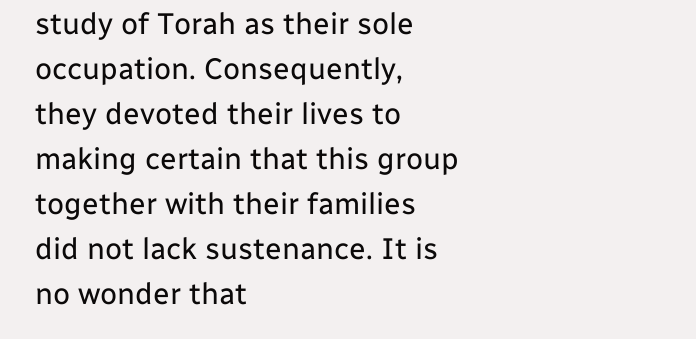study of Torah as their sole occupation. Consequently, they devoted their lives to making certain that this group together with their families did not lack sustenance. It is no wonder that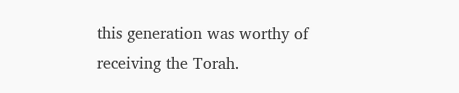this generation was worthy of receiving the Torah.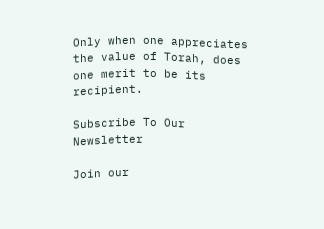Only when one appreciates the value of Torah, does one merit to be its recipient.

Subscribe To Our Newsletter

Join our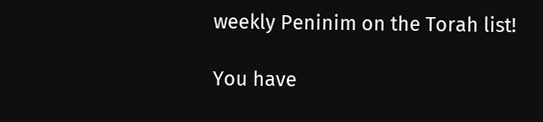weekly Peninim on the Torah list!

You have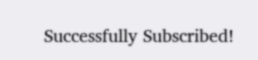Successfully Subscribed!